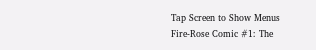Tap Screen to Show Menus
Fire-Rose Comic #1: The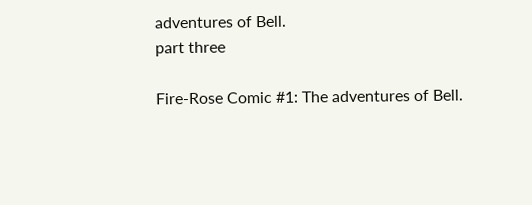adventures of Bell.
part three

Fire-Rose Comic #1: The adventures of Bell.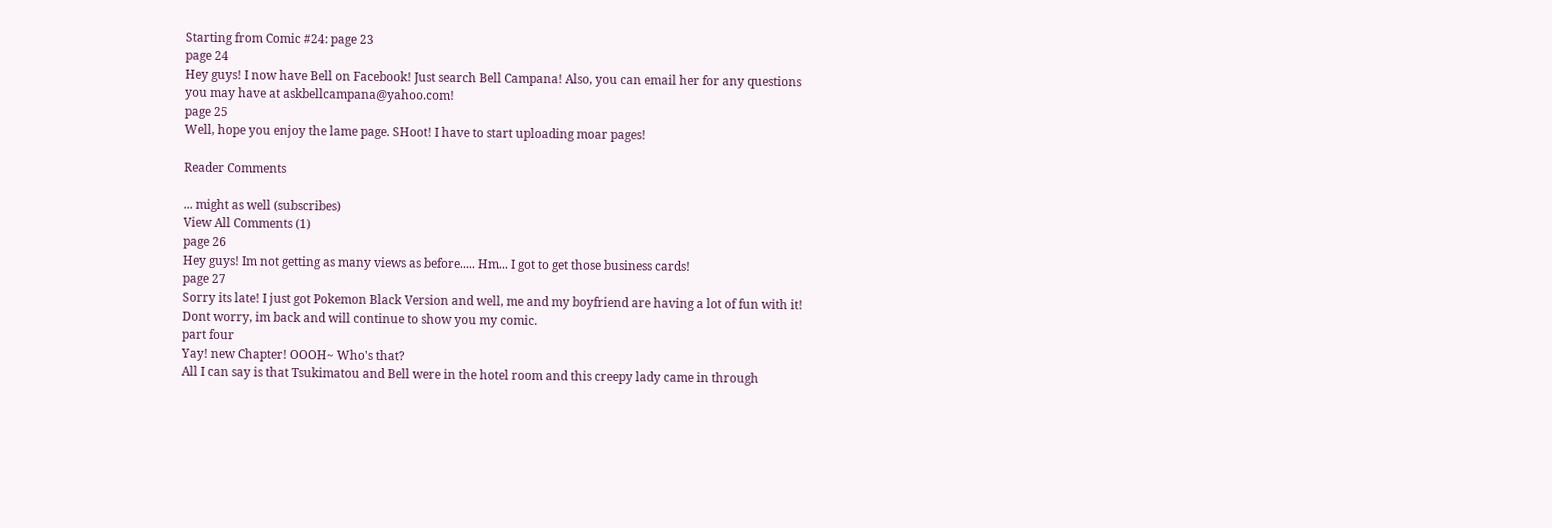Starting from Comic #24: page 23
page 24
Hey guys! I now have Bell on Facebook! Just search Bell Campana! Also, you can email her for any questions you may have at askbellcampana@yahoo.com!
page 25
Well, hope you enjoy the lame page. SHoot! I have to start uploading moar pages!

Reader Comments

... might as well (subscribes)
View All Comments (1)
page 26
Hey guys! Im not getting as many views as before..... Hm... I got to get those business cards!
page 27
Sorry its late! I just got Pokemon Black Version and well, me and my boyfriend are having a lot of fun with it! Dont worry, im back and will continue to show you my comic.
part four
Yay! new Chapter! OOOH~ Who's that?
All I can say is that Tsukimatou and Bell were in the hotel room and this creepy lady came in through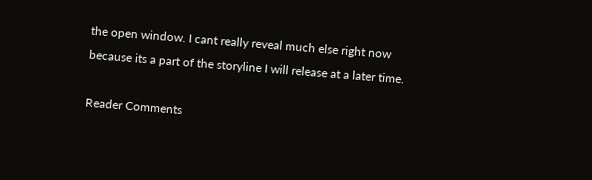the open window. I cant really reveal much else right now because its a part of the storyline I will release at a later time.

Reader Comments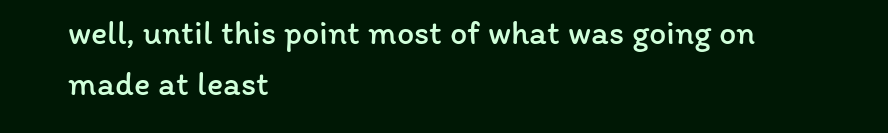well, until this point most of what was going on made at least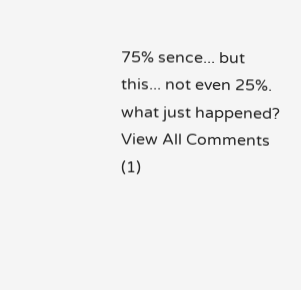75% sence... but this... not even 25%. what just happened?
View All Comments (1)